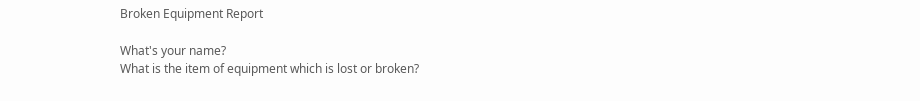Broken Equipment Report

What's your name?
What is the item of equipment which is lost or broken?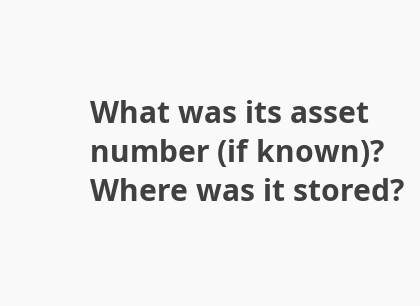What was its asset number (if known)?
Where was it stored?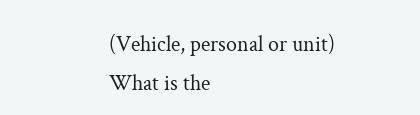(Vehicle, personal or unit)
What is the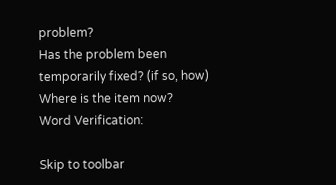problem?
Has the problem been temporarily fixed? (if so, how)
Where is the item now?
Word Verification:

Skip to toolbar